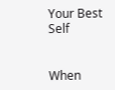Your Best Self


When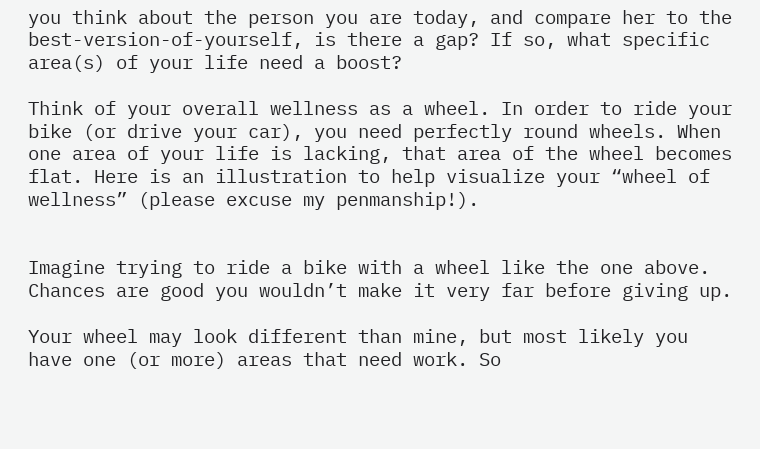you think about the person you are today, and compare her to the best-version-of-yourself, is there a gap? If so, what specific area(s) of your life need a boost?

Think of your overall wellness as a wheel. In order to ride your bike (or drive your car), you need perfectly round wheels. When one area of your life is lacking, that area of the wheel becomes flat. Here is an illustration to help visualize your “wheel of wellness” (please excuse my penmanship!).


Imagine trying to ride a bike with a wheel like the one above. Chances are good you wouldn’t make it very far before giving up.

Your wheel may look different than mine, but most likely you have one (or more) areas that need work. So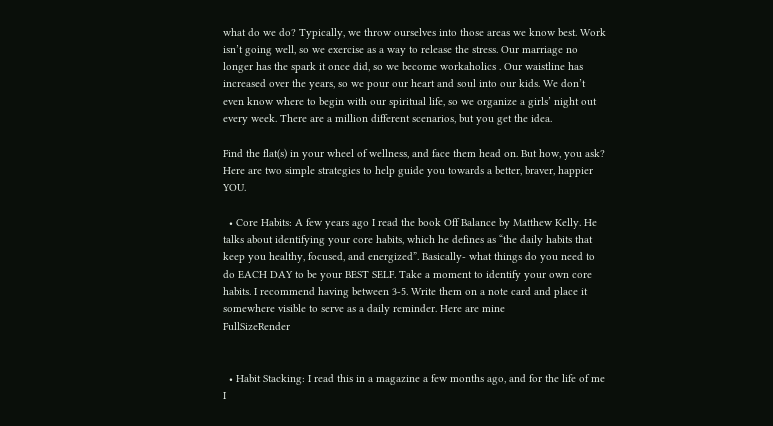what do we do? Typically, we throw ourselves into those areas we know best. Work isn’t going well, so we exercise as a way to release the stress. Our marriage no longer has the spark it once did, so we become workaholics . Our waistline has increased over the years, so we pour our heart and soul into our kids. We don’t even know where to begin with our spiritual life, so we organize a girls’ night out every week. There are a million different scenarios, but you get the idea.

Find the flat(s) in your wheel of wellness, and face them head on. But how, you ask? Here are two simple strategies to help guide you towards a better, braver, happier YOU.

  • Core Habits: A few years ago I read the book Off Balance by Matthew Kelly. He talks about identifying your core habits, which he defines as “the daily habits that keep you healthy, focused, and energized”. Basically- what things do you need to do EACH DAY to be your BEST SELF. Take a moment to identify your own core habits. I recommend having between 3-5. Write them on a note card and place it somewhere visible to serve as a daily reminder. Here are mine             FullSizeRender


  • Habit Stacking: I read this in a magazine a few months ago, and for the life of me I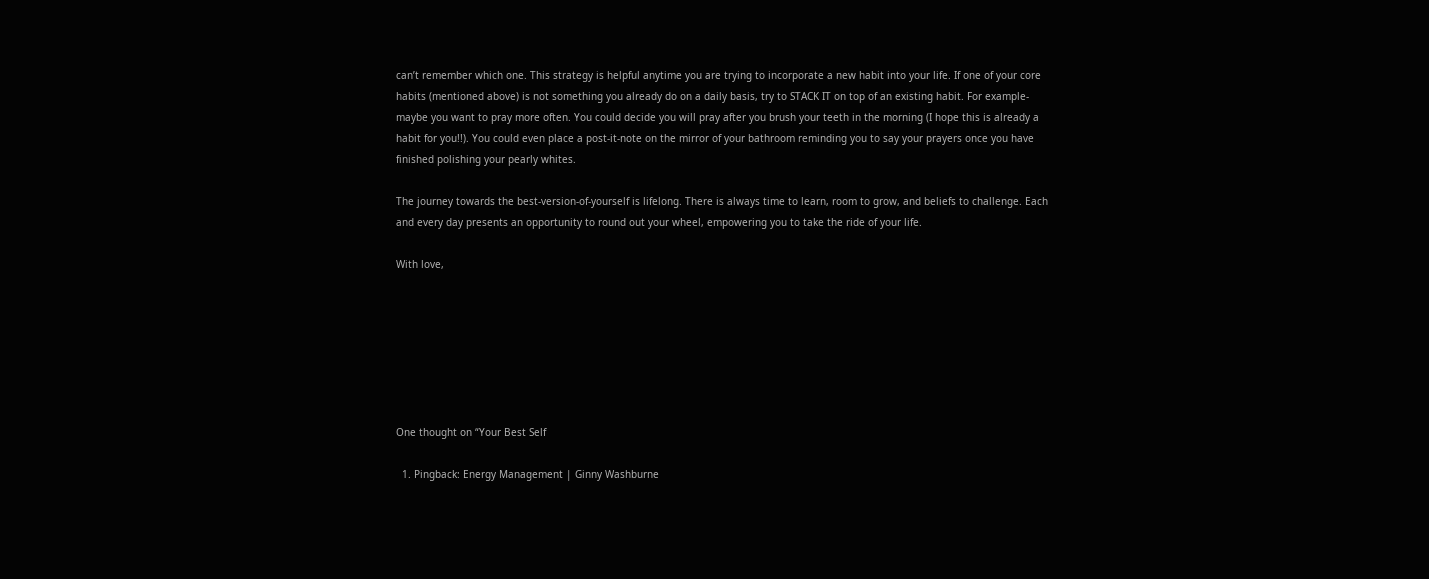can’t remember which one. This strategy is helpful anytime you are trying to incorporate a new habit into your life. If one of your core habits (mentioned above) is not something you already do on a daily basis, try to STACK IT on top of an existing habit. For example- maybe you want to pray more often. You could decide you will pray after you brush your teeth in the morning (I hope this is already a habit for you!!). You could even place a post-it-note on the mirror of your bathroom reminding you to say your prayers once you have finished polishing your pearly whites.

The journey towards the best-version-of-yourself is lifelong. There is always time to learn, room to grow, and beliefs to challenge. Each and every day presents an opportunity to round out your wheel, empowering you to take the ride of your life.

With love,







One thought on “Your Best Self

  1. Pingback: Energy Management | Ginny Washburne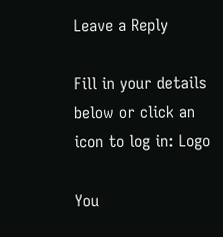Leave a Reply

Fill in your details below or click an icon to log in: Logo

You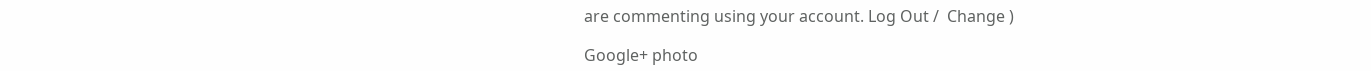are commenting using your account. Log Out /  Change )

Google+ photo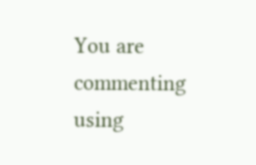You are commenting using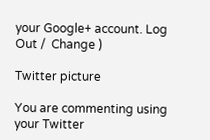your Google+ account. Log Out /  Change )

Twitter picture

You are commenting using your Twitter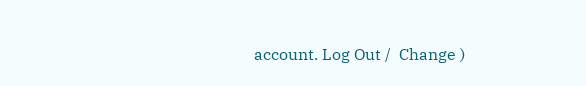account. Log Out /  Change )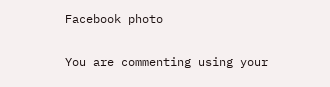Facebook photo

You are commenting using your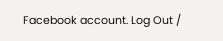Facebook account. Log Out /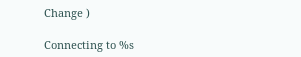Change )

Connecting to %s